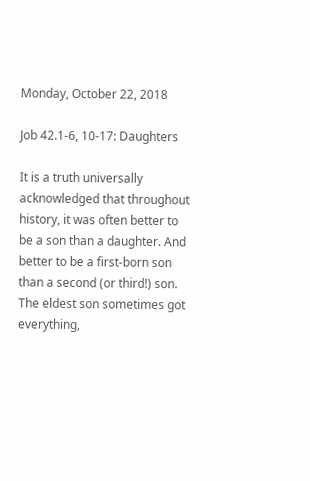Monday, October 22, 2018

Job 42.1-6, 10-17: Daughters

It is a truth universally acknowledged that throughout history, it was often better to be a son than a daughter. And better to be a first-born son than a second (or third!) son. The eldest son sometimes got everything,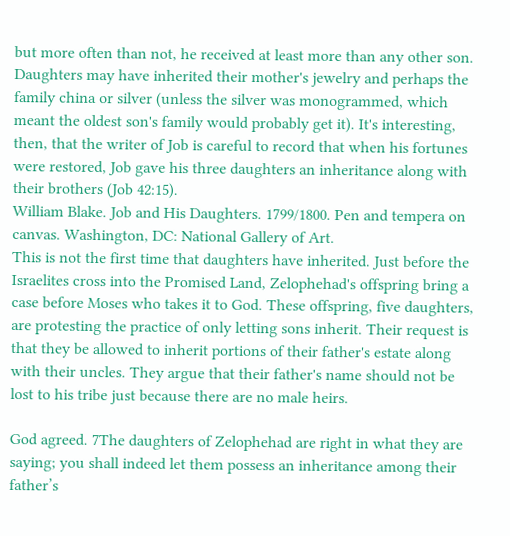but more often than not, he received at least more than any other son. Daughters may have inherited their mother's jewelry and perhaps the family china or silver (unless the silver was monogrammed, which meant the oldest son's family would probably get it). It's interesting, then, that the writer of Job is careful to record that when his fortunes were restored, Job gave his three daughters an inheritance along with their brothers (Job 42:15).
William Blake. Job and His Daughters. 1799/1800. Pen and tempera on canvas. Washington, DC: National Gallery of Art.
This is not the first time that daughters have inherited. Just before the Israelites cross into the Promised Land, Zelophehad's offspring bring a case before Moses who takes it to God. These offspring, five daughters, are protesting the practice of only letting sons inherit. Their request is that they be allowed to inherit portions of their father's estate along with their uncles. They argue that their father's name should not be lost to his tribe just because there are no male heirs.

God agreed. 7The daughters of Zelophehad are right in what they are saying; you shall indeed let them possess an inheritance among their father’s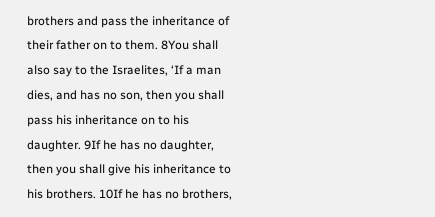brothers and pass the inheritance of their father on to them. 8You shall also say to the Israelites, ‘If a man dies, and has no son, then you shall pass his inheritance on to his daughter. 9If he has no daughter, then you shall give his inheritance to his brothers. 10If he has no brothers,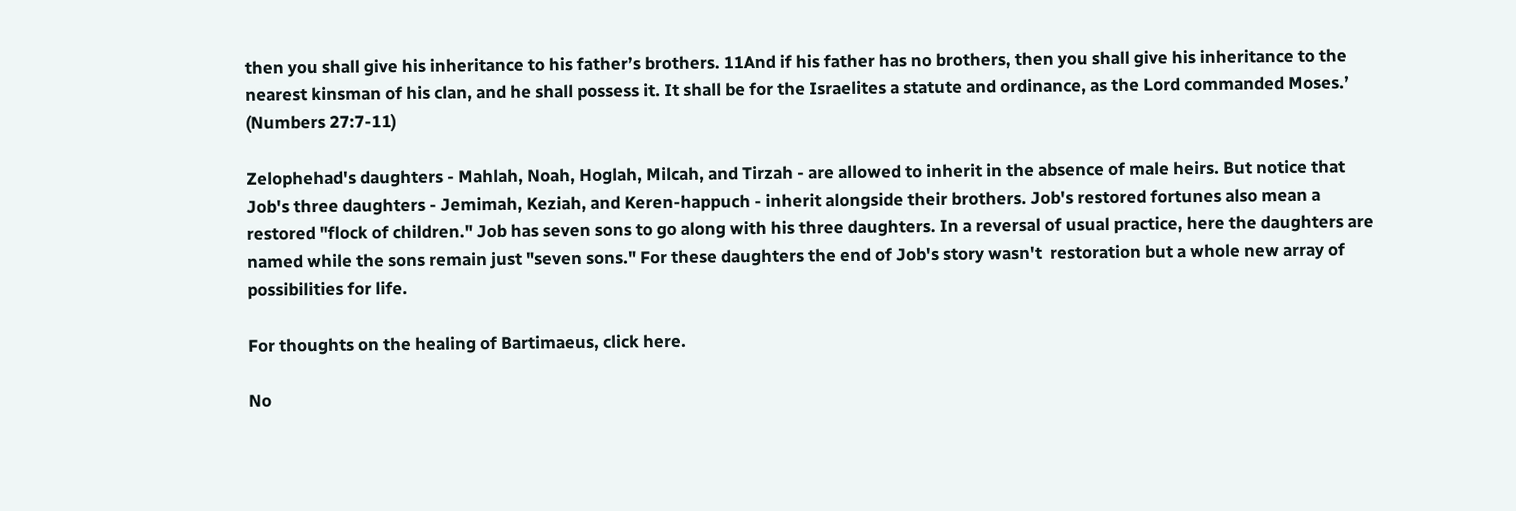then you shall give his inheritance to his father’s brothers. 11And if his father has no brothers, then you shall give his inheritance to the nearest kinsman of his clan, and he shall possess it. It shall be for the Israelites a statute and ordinance, as the Lord commanded Moses.’ (Numbers 27:7-11)

Zelophehad's daughters - Mahlah, Noah, Hoglah, Milcah, and Tirzah - are allowed to inherit in the absence of male heirs. But notice that Job's three daughters - Jemimah, Keziah, and Keren-happuch - inherit alongside their brothers. Job's restored fortunes also mean a restored "flock of children." Job has seven sons to go along with his three daughters. In a reversal of usual practice, here the daughters are named while the sons remain just "seven sons." For these daughters the end of Job's story wasn't  restoration but a whole new array of possibilities for life.

For thoughts on the healing of Bartimaeus, click here.

No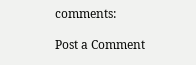comments:

Post a Comment